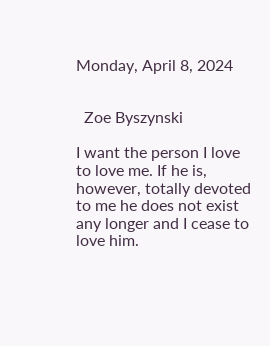Monday, April 8, 2024


  Zoe Byszynski

I want the person I love to love me. If he is, however, totally devoted to me he does not exist any longer and I cease to love him.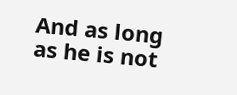And as long as he is not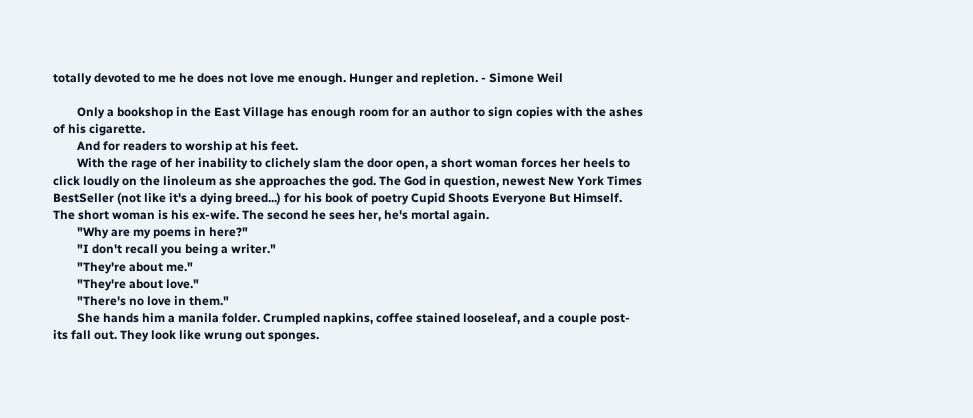totally devoted to me he does not love me enough. Hunger and repletion. - Simone Weil

        Only a bookshop in the East Village has enough room for an author to sign copies with the ashes of his cigarette.
        And for readers to worship at his feet.
        With the rage of her inability to clichely slam the door open, a short woman forces her heels to click loudly on the linoleum as she approaches the god. The God in question, newest New York Times BestSeller (not like it's a dying breed...) for his book of poetry Cupid Shoots Everyone But Himself. The short woman is his ex-wife. The second he sees her, he's mortal again.
        "Why are my poems in here?"
        "I don't recall you being a writer."
        "They're about me."
        "They're about love."
        "There's no love in them."
        She hands him a manila folder. Crumpled napkins, coffee stained looseleaf, and a couple post-its fall out. They look like wrung out sponges.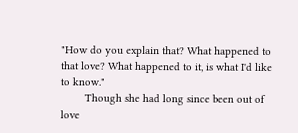"How do you explain that? What happened to that love? What happened to it, is what I'd like to know."
        Though she had long since been out of love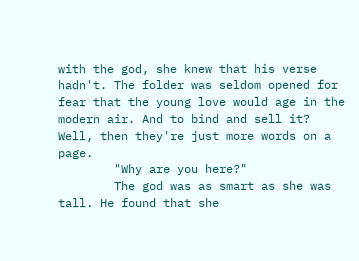with the god, she knew that his verse hadn't. The folder was seldom opened for fear that the young love would age in the modern air. And to bind and sell it? Well, then they're just more words on a page.
        "Why are you here?"
        The god was as smart as she was tall. He found that she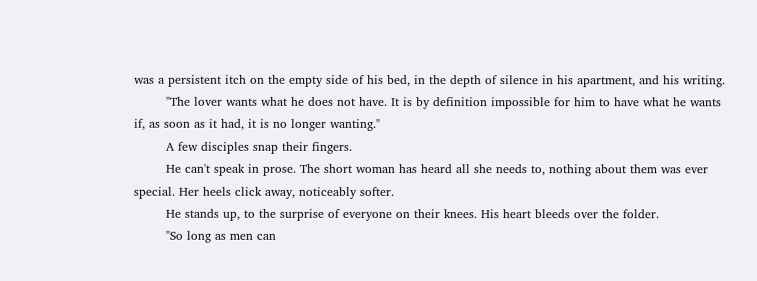was a persistent itch on the empty side of his bed, in the depth of silence in his apartment, and his writing.
        "The lover wants what he does not have. It is by definition impossible for him to have what he wants if, as soon as it had, it is no longer wanting."
        A few disciples snap their fingers.
        He can't speak in prose. The short woman has heard all she needs to, nothing about them was ever special. Her heels click away, noticeably softer.
        He stands up, to the surprise of everyone on their knees. His heart bleeds over the folder.
        "So long as men can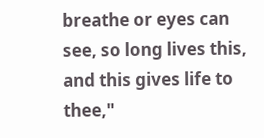breathe or eyes can see, so long lives this, and this gives life to thee,"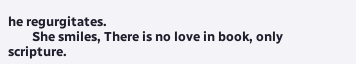he regurgitates.
        She smiles, There is no love in book, only scripture.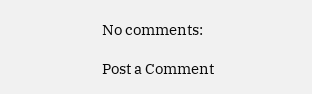No comments:

Post a Comment